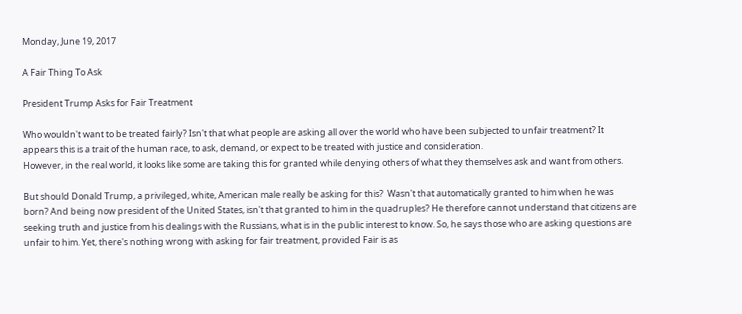Monday, June 19, 2017

A Fair Thing To Ask

President Trump Asks for Fair Treatment

Who wouldn't want to be treated fairly? Isn't that what people are asking all over the world who have been subjected to unfair treatment? It appears this is a trait of the human race, to ask, demand, or expect to be treated with justice and consideration.
However, in the real world, it looks like some are taking this for granted while denying others of what they themselves ask and want from others.

But should Donald Trump, a privileged, white, American male really be asking for this?  Wasn't that automatically granted to him when he was born? And being now president of the United States, isn't that granted to him in the quadruples? He therefore cannot understand that citizens are seeking truth and justice from his dealings with the Russians, what is in the public interest to know. So, he says those who are asking questions are unfair to him. Yet, there's nothing wrong with asking for fair treatment, provided Fair is as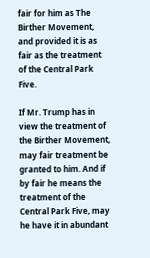fair for him as The Birther Movement, and provided it is as fair as the treatment of the Central Park Five.

If Mr. Trump has in view the treatment of the Birther Movement, may fair treatment be granted to him. And if by fair he means the treatment of the Central Park Five, may he have it in abundant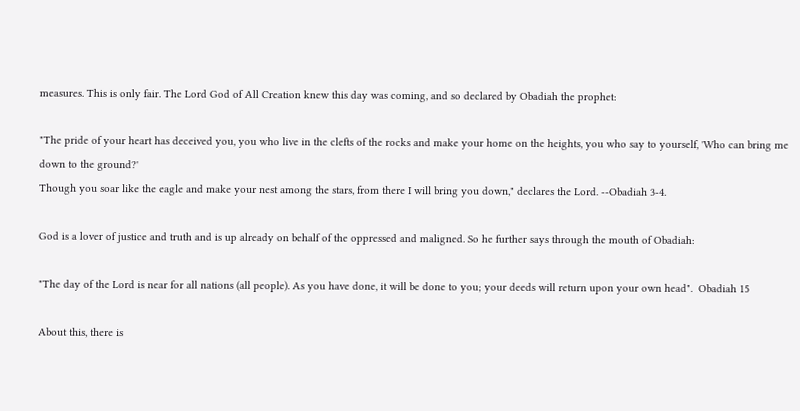measures. This is only fair. The Lord God of All Creation knew this day was coming, and so declared by Obadiah the prophet:

"The pride of your heart has deceived you, you who live in the clefts of the rocks and make your home on the heights, you who say to yourself, 'Who can bring me down to the ground?'
Though you soar like the eagle and make your nest among the stars, from there I will bring you down," declares the Lord. --Obadiah 3-4.

God is a lover of justice and truth and is up already on behalf of the oppressed and maligned. So he further says through the mouth of Obadiah:

"The day of the Lord is near for all nations (all people). As you have done, it will be done to you; your deeds will return upon your own head".  Obadiah 15

About this, there is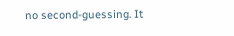no second-guessing. It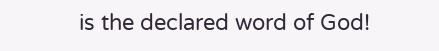is the declared word of God!